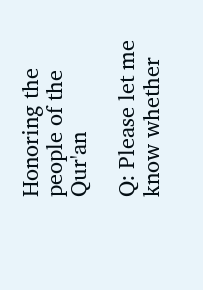Honoring the people of the Qur'an

Q: Please let me know whether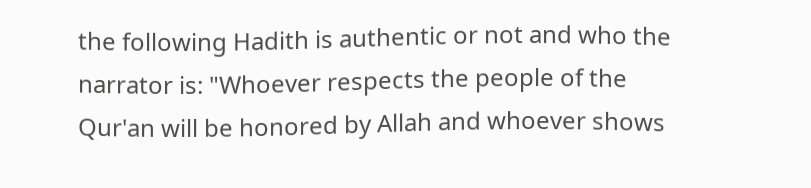the following Hadith is authentic or not and who the narrator is: "Whoever respects the people of the Qur'an will be honored by Allah and whoever shows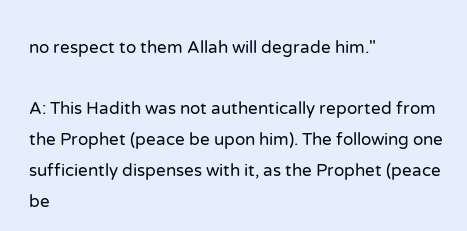no respect to them Allah will degrade him."

A: This Hadith was not authentically reported from the Prophet (peace be upon him). The following one sufficiently dispenses with it, as the Prophet (peace be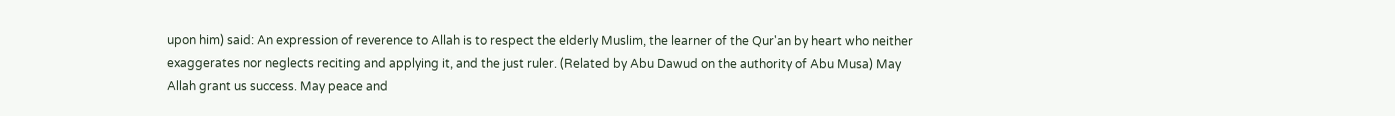upon him) said: An expression of reverence to Allah is to respect the elderly Muslim, the learner of the Qur'an by heart who neither exaggerates nor neglects reciting and applying it, and the just ruler. (Related by Abu Dawud on the authority of Abu Musa) May Allah grant us success. May peace and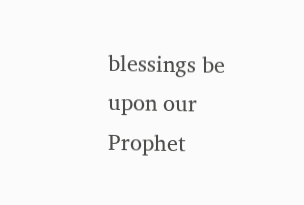blessings be upon our Prophet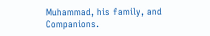Muhammad, his family, and Companions.